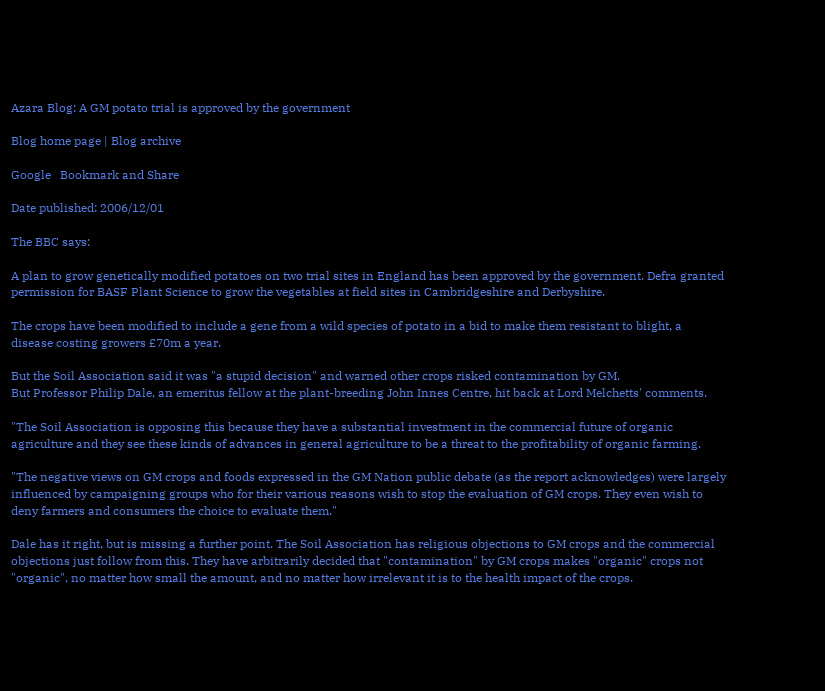Azara Blog: A GM potato trial is approved by the government

Blog home page | Blog archive

Google   Bookmark and Share

Date published: 2006/12/01

The BBC says:

A plan to grow genetically modified potatoes on two trial sites in England has been approved by the government. Defra granted permission for BASF Plant Science to grow the vegetables at field sites in Cambridgeshire and Derbyshire.

The crops have been modified to include a gene from a wild species of potato in a bid to make them resistant to blight, a disease costing growers £70m a year.

But the Soil Association said it was "a stupid decision" and warned other crops risked contamination by GM.
But Professor Philip Dale, an emeritus fellow at the plant-breeding John Innes Centre, hit back at Lord Melchetts' comments.

"The Soil Association is opposing this because they have a substantial investment in the commercial future of organic agriculture and they see these kinds of advances in general agriculture to be a threat to the profitability of organic farming.

"The negative views on GM crops and foods expressed in the GM Nation public debate (as the report acknowledges) were largely influenced by campaigning groups who for their various reasons wish to stop the evaluation of GM crops. They even wish to deny farmers and consumers the choice to evaluate them."

Dale has it right, but is missing a further point. The Soil Association has religious objections to GM crops and the commercial objections just follow from this. They have arbitrarily decided that "contamination" by GM crops makes "organic" crops not "organic", no matter how small the amount, and no matter how irrelevant it is to the health impact of the crops.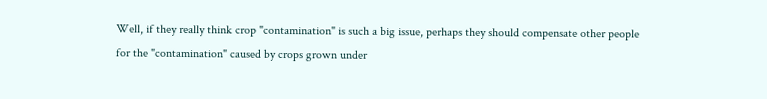Well, if they really think crop "contamination" is such a big issue, perhaps they should compensate other people for the "contamination" caused by crops grown under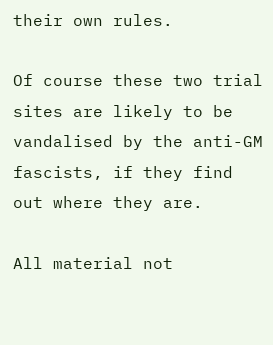their own rules.

Of course these two trial sites are likely to be vandalised by the anti-GM fascists, if they find out where they are.

All material not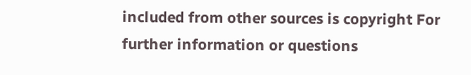included from other sources is copyright For further information or questions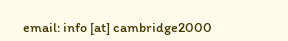email: info [at] cambridge2000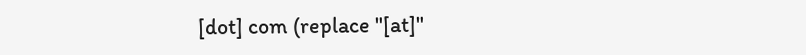[dot] com (replace "[at]"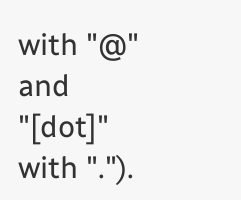with "@" and "[dot]" with ".").